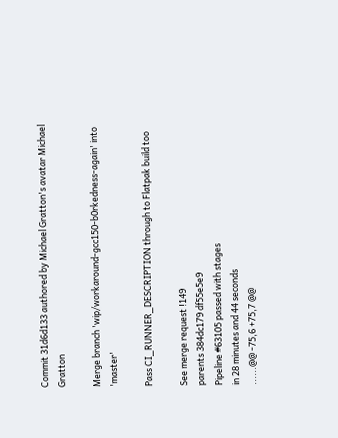Commit 31d6d133 authored by Michael Gratton's avatar Michael Gratton

Merge branch 'wip/workaround-gcc150-b0rkedness-again' into 'master'

Pass CI_RUNNER_DESCRIPTION through to Flatpak build too

See merge request !149
parents 384dc179 df55e5e9
Pipeline #63105 passed with stages
in 28 minutes and 44 seconds
......@@ -75,6 +75,7 @@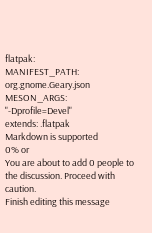flatpak:
MANIFEST_PATH: org.gnome.Geary.json
MESON_ARGS: "-Dprofile=Devel"
extends: .flatpak
Markdown is supported
0% or
You are about to add 0 people to the discussion. Proceed with caution.
Finish editing this message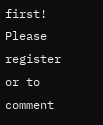first!
Please register or to comment